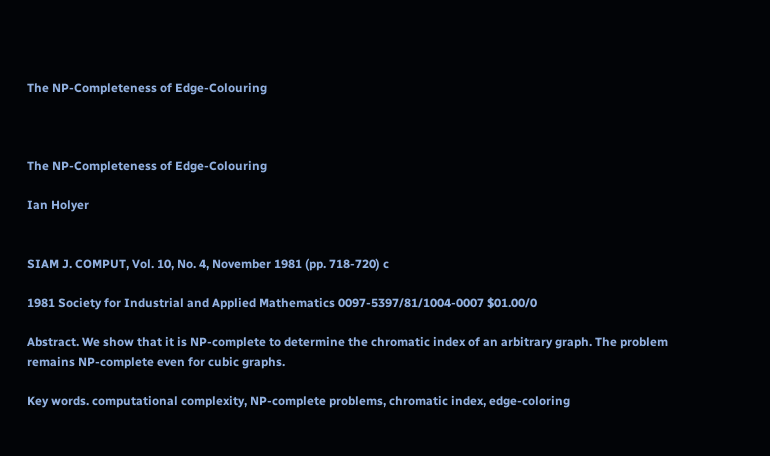The NP-Completeness of Edge-Colouring



The NP-Completeness of Edge-Colouring

Ian Holyer


SIAM J. COMPUT, Vol. 10, No. 4, November 1981 (pp. 718-720) c

1981 Society for Industrial and Applied Mathematics 0097-5397/81/1004-0007 $01.00/0

Abstract. We show that it is NP-complete to determine the chromatic index of an arbitrary graph. The problem remains NP-complete even for cubic graphs.

Key words. computational complexity, NP-complete problems, chromatic index, edge-coloring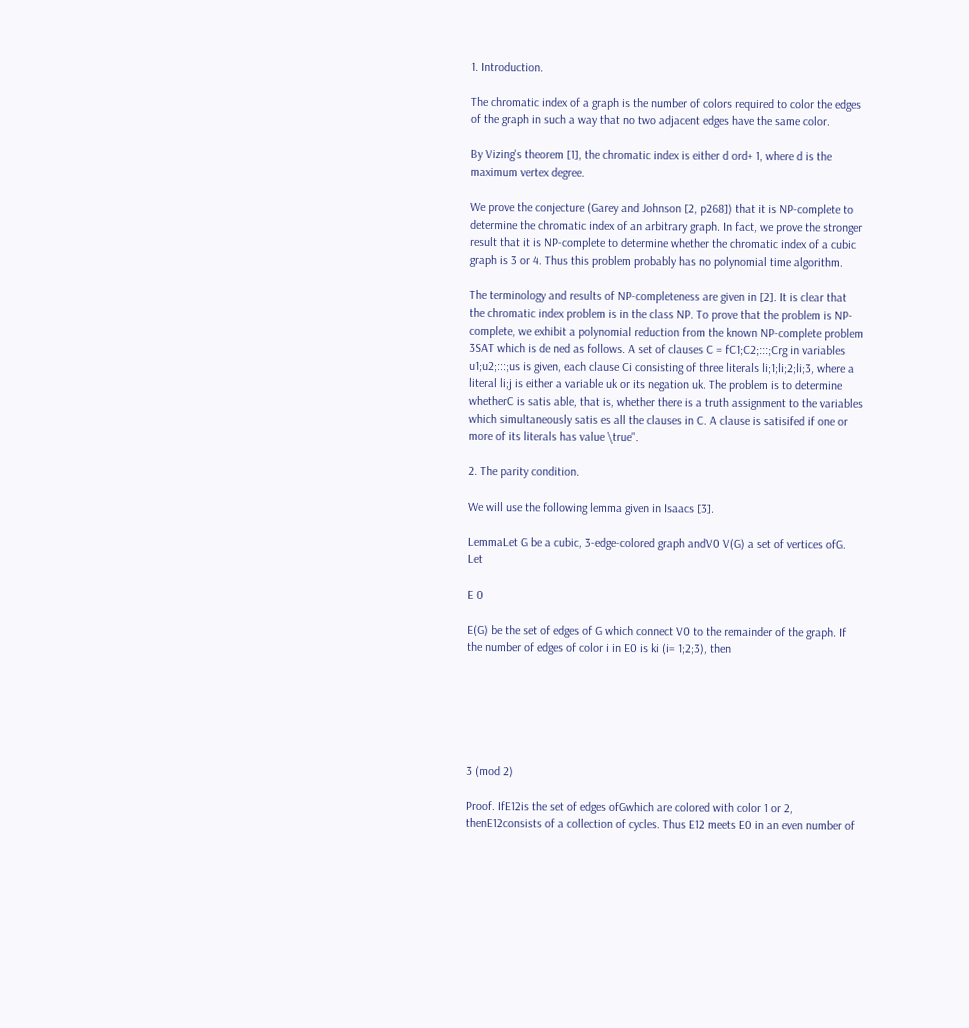1. Introduction.

The chromatic index of a graph is the number of colors required to color the edges of the graph in such a way that no two adjacent edges have the same color.

By Vizing's theorem [1], the chromatic index is either d ord+ 1, where d is the maximum vertex degree.

We prove the conjecture (Garey and Johnson [2, p268]) that it is NP-complete to determine the chromatic index of an arbitrary graph. In fact, we prove the stronger result that it is NP-complete to determine whether the chromatic index of a cubic graph is 3 or 4. Thus this problem probably has no polynomial time algorithm.

The terminology and results of NP-completeness are given in [2]. It is clear that the chromatic index problem is in the class NP. To prove that the problem is NP-complete, we exhibit a polynomial reduction from the known NP-complete problem 3SAT which is de ned as follows. A set of clauses C = fC1;C2;:::;Crg in variables u1;u2;:::;us is given, each clause Ci consisting of three literals li;1;li;2;li;3, where a literal li;j is either a variable uk or its negation uk. The problem is to determine whetherC is satis able, that is, whether there is a truth assignment to the variables which simultaneously satis es all the clauses in C. A clause is satisifed if one or more of its literals has value \true".

2. The parity condition.

We will use the following lemma given in Isaacs [3].

LemmaLet G be a cubic, 3-edge-colored graph andV0 V(G) a set of vertices ofG. Let

E 0

E(G) be the set of edges of G which connect V0 to the remainder of the graph. If the number of edges of color i in E0 is ki (i= 1;2;3), then






3 (mod 2)

Proof. IfE12is the set of edges ofGwhich are colored with color 1 or 2, thenE12consists of a collection of cycles. Thus E12 meets E0 in an even number of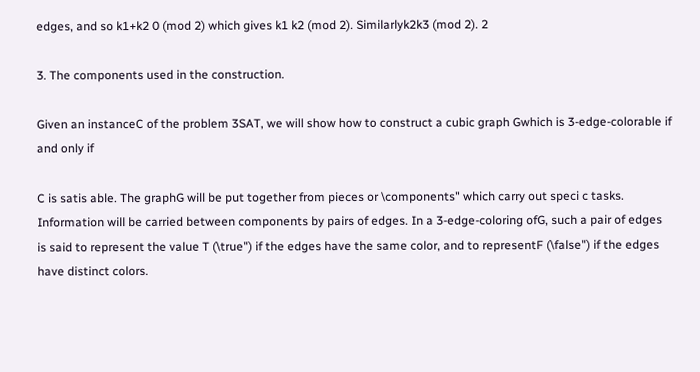edges, and so k1+k2 0 (mod 2) which gives k1 k2 (mod 2). Similarlyk2k3 (mod 2). 2

3. The components used in the construction.

Given an instanceC of the problem 3SAT, we will show how to construct a cubic graph Gwhich is 3-edge-colorable if and only if

C is satis able. The graphG will be put together from pieces or \components" which carry out speci c tasks. Information will be carried between components by pairs of edges. In a 3-edge-coloring ofG, such a pair of edges is said to represent the value T (\true") if the edges have the same color, and to representF (\false") if the edges have distinct colors.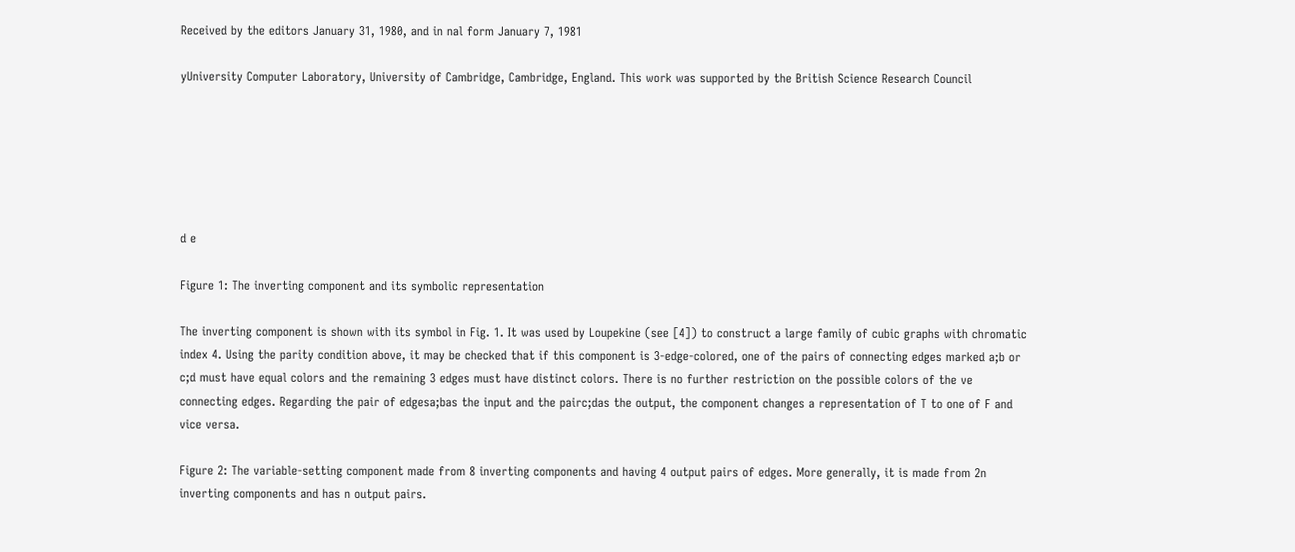Received by the editors January 31, 1980, and in nal form January 7, 1981

yUniversity Computer Laboratory, University of Cambridge, Cambridge, England. This work was supported by the British Science Research Council






d e

Figure 1: The inverting component and its symbolic representation

The inverting component is shown with its symbol in Fig. 1. It was used by Loupekine (see [4]) to construct a large family of cubic graphs with chromatic index 4. Using the parity condition above, it may be checked that if this component is 3-edge-colored, one of the pairs of connecting edges marked a;b or c;d must have equal colors and the remaining 3 edges must have distinct colors. There is no further restriction on the possible colors of the ve connecting edges. Regarding the pair of edgesa;bas the input and the pairc;das the output, the component changes a representation of T to one of F and vice versa.

Figure 2: The variable-setting component made from 8 inverting components and having 4 output pairs of edges. More generally, it is made from 2n inverting components and has n output pairs.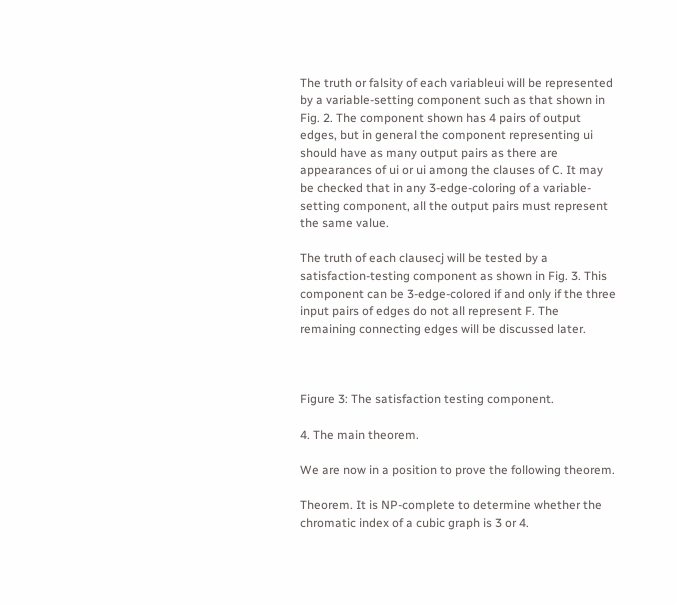The truth or falsity of each variableui will be represented by a variable-setting component such as that shown in Fig. 2. The component shown has 4 pairs of output edges, but in general the component representing ui should have as many output pairs as there are appearances of ui or ui among the clauses of C. It may be checked that in any 3-edge-coloring of a variable-setting component, all the output pairs must represent the same value.

The truth of each clausecj will be tested by a satisfaction-testing component as shown in Fig. 3. This component can be 3-edge-colored if and only if the three input pairs of edges do not all represent F. The remaining connecting edges will be discussed later.



Figure 3: The satisfaction testing component.

4. The main theorem.

We are now in a position to prove the following theorem.

Theorem. It is NP-complete to determine whether the chromatic index of a cubic graph is 3 or 4.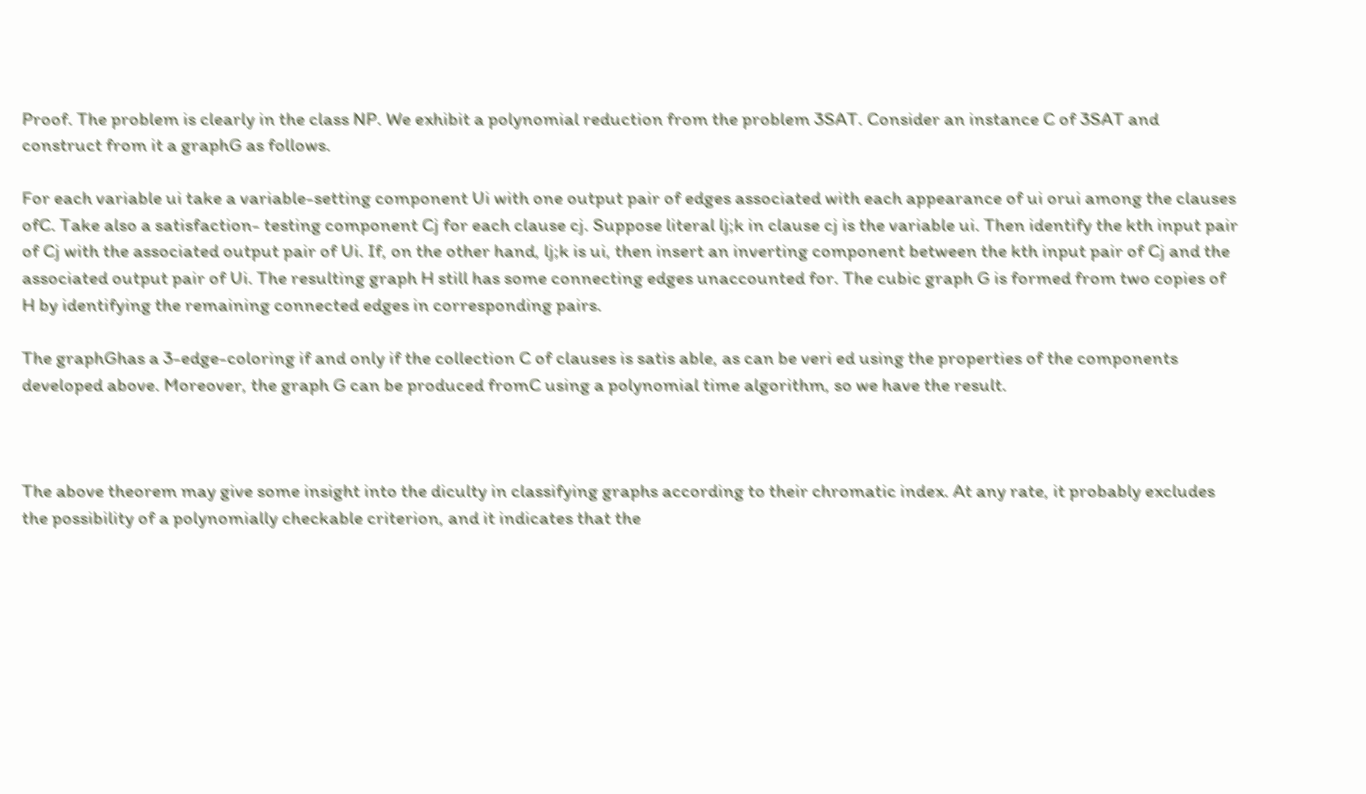Proof. The problem is clearly in the class NP. We exhibit a polynomial reduction from the problem 3SAT. Consider an instance C of 3SAT and construct from it a graphG as follows.

For each variable ui take a variable-setting component Ui with one output pair of edges associated with each appearance of ui orui among the clauses ofC. Take also a satisfaction- testing component Cj for each clause cj. Suppose literal lj;k in clause cj is the variable ui. Then identify the kth input pair of Cj with the associated output pair of Ui. If, on the other hand, lj;k is ui, then insert an inverting component between the kth input pair of Cj and the associated output pair of Ui. The resulting graph H still has some connecting edges unaccounted for. The cubic graph G is formed from two copies of H by identifying the remaining connected edges in corresponding pairs.

The graphGhas a 3-edge-coloring if and only if the collection C of clauses is satis able, as can be veri ed using the properties of the components developed above. Moreover, the graph G can be produced fromC using a polynomial time algorithm, so we have the result.



The above theorem may give some insight into the diculty in classifying graphs according to their chromatic index. At any rate, it probably excludes the possibility of a polynomially checkable criterion, and it indicates that the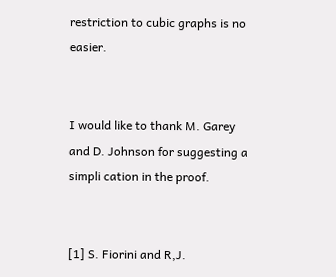restriction to cubic graphs is no easier.


I would like to thank M. Garey and D. Johnson for suggesting a simpli cation in the proof.


[1] S. Fiorini and R,J.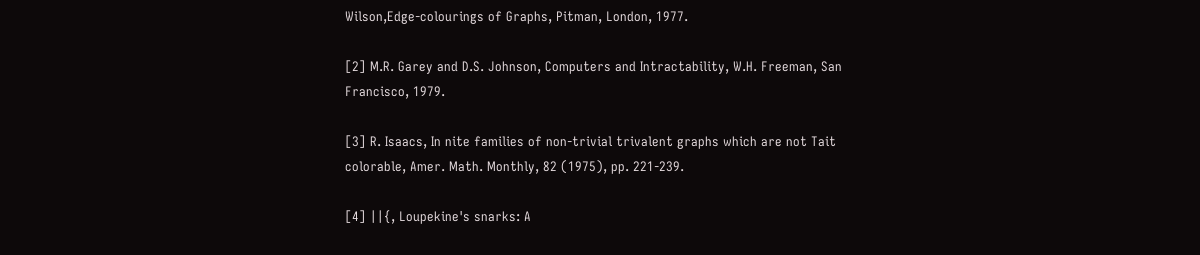Wilson,Edge-colourings of Graphs, Pitman, London, 1977.

[2] M.R. Garey and D.S. Johnson, Computers and Intractability, W.H. Freeman, San Francisco, 1979.

[3] R. Isaacs, In nite families of non-trivial trivalent graphs which are not Tait colorable, Amer. Math. Monthly, 82 (1975), pp. 221-239.

[4] ||{, Loupekine's snarks: A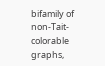bifamily of non-Tait-colorable graphs,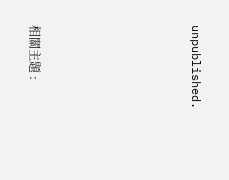unpublished.






相關主題 :